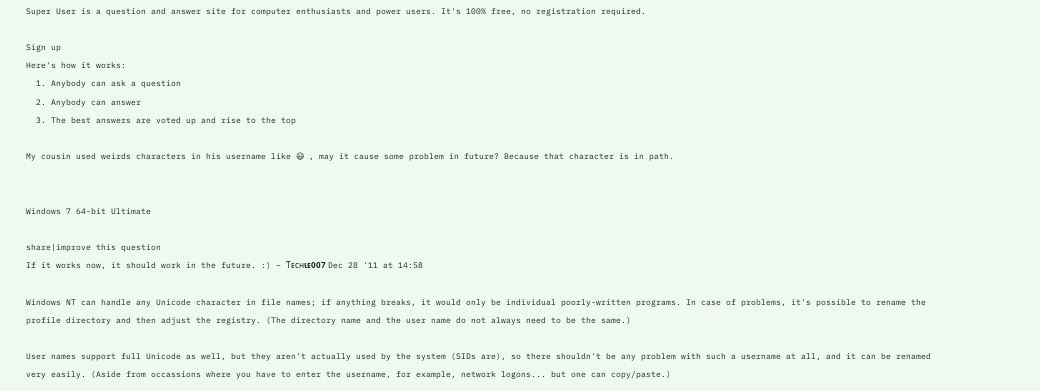Super User is a question and answer site for computer enthusiasts and power users. It's 100% free, no registration required.

Sign up
Here's how it works:
  1. Anybody can ask a question
  2. Anybody can answer
  3. The best answers are voted up and rise to the top

My cousin used weirds characters in his username like 😃 , may it cause some problem in future? Because that character is in path.


Windows 7 64-bit Ultimate

share|improve this question
If it works now, it should work in the future. :) – Ƭᴇcʜιᴇ007 Dec 28 '11 at 14:58

Windows NT can handle any Unicode character in file names; if anything breaks, it would only be individual poorly-written programs. In case of problems, it's possible to rename the profile directory and then adjust the registry. (The directory name and the user name do not always need to be the same.)

User names support full Unicode as well, but they aren't actually used by the system (SIDs are), so there shouldn't be any problem with such a username at all, and it can be renamed very easily. (Aside from occassions where you have to enter the username, for example, network logons... but one can copy/paste.)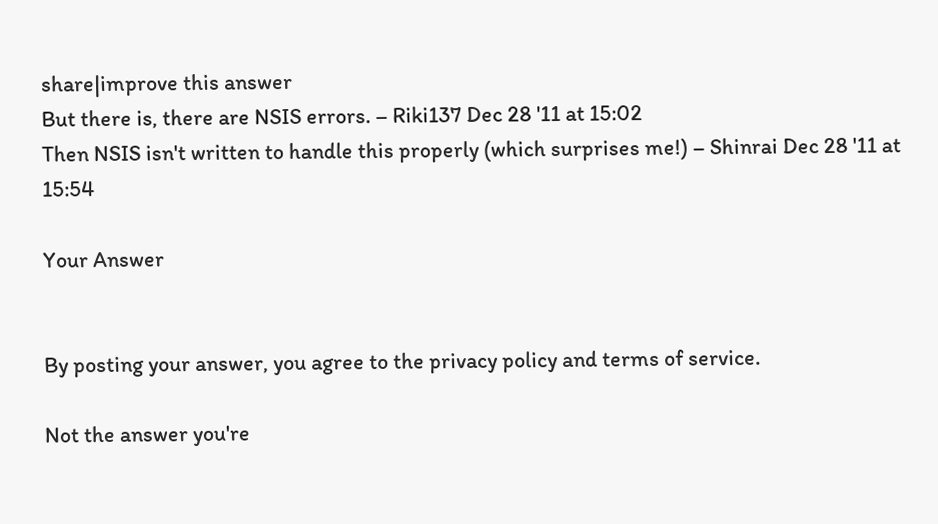share|improve this answer
But there is, there are NSIS errors. – Riki137 Dec 28 '11 at 15:02
Then NSIS isn't written to handle this properly (which surprises me!) – Shinrai Dec 28 '11 at 15:54

Your Answer


By posting your answer, you agree to the privacy policy and terms of service.

Not the answer you're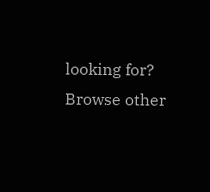looking for? Browse other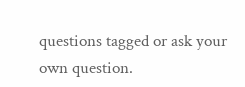questions tagged or ask your own question.